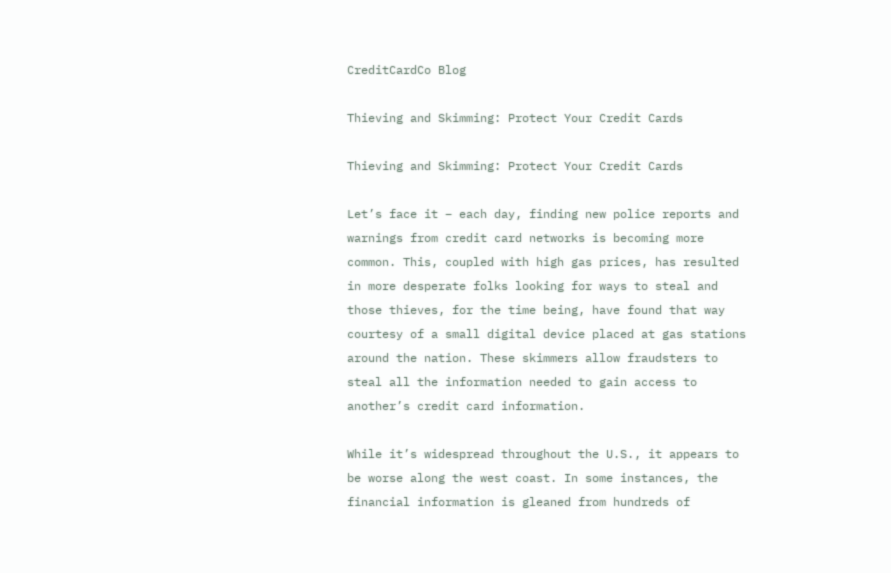CreditCardCo Blog

Thieving and Skimming: Protect Your Credit Cards

Thieving and Skimming: Protect Your Credit Cards

Let’s face it – each day, finding new police reports and warnings from credit card networks is becoming more common. This, coupled with high gas prices, has resulted in more desperate folks looking for ways to steal and those thieves, for the time being, have found that way courtesy of a small digital device placed at gas stations around the nation. These skimmers allow fraudsters to steal all the information needed to gain access to another’s credit card information.

While it’s widespread throughout the U.S., it appears to be worse along the west coast. In some instances, the financial information is gleaned from hundreds of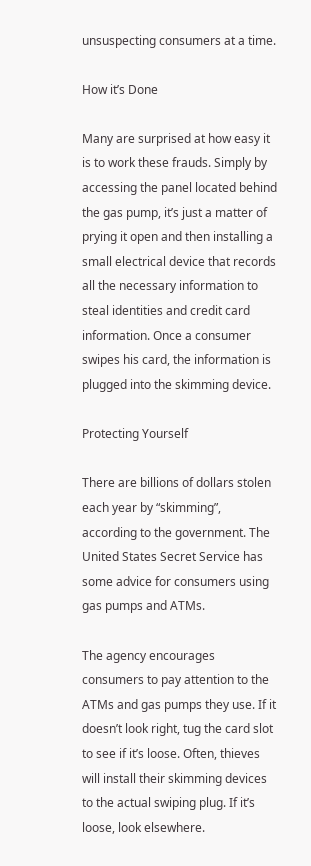unsuspecting consumers at a time.

How it’s Done

Many are surprised at how easy it is to work these frauds. Simply by accessing the panel located behind the gas pump, it’s just a matter of prying it open and then installing a small electrical device that records all the necessary information to steal identities and credit card information. Once a consumer swipes his card, the information is plugged into the skimming device.

Protecting Yourself

There are billions of dollars stolen each year by “skimming”, according to the government. The United States Secret Service has some advice for consumers using gas pumps and ATMs.

The agency encourages consumers to pay attention to the ATMs and gas pumps they use. If it doesn’t look right, tug the card slot to see if it’s loose. Often, thieves will install their skimming devices to the actual swiping plug. If it’s loose, look elsewhere.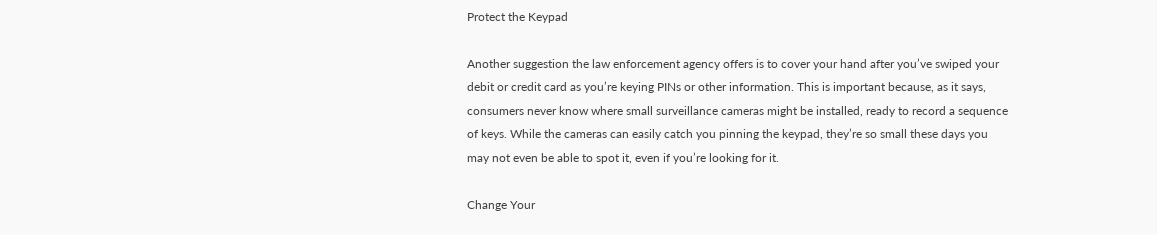Protect the Keypad

Another suggestion the law enforcement agency offers is to cover your hand after you’ve swiped your debit or credit card as you’re keying PINs or other information. This is important because, as it says, consumers never know where small surveillance cameras might be installed, ready to record a sequence of keys. While the cameras can easily catch you pinning the keypad, they’re so small these days you may not even be able to spot it, even if you’re looking for it.

Change Your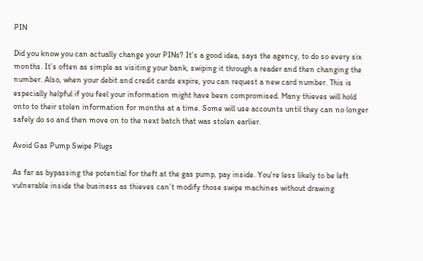PIN

Did you know you can actually change your PINs? It’s a good idea, says the agency, to do so every six months. It’s often as simple as visiting your bank, swiping it through a reader and then changing the number. Also, when your debit and credit cards expire, you can request a new card number. This is especially helpful if you feel your information might have been compromised. Many thieves will hold onto to their stolen information for months at a time. Some will use accounts until they can no longer safely do so and then move on to the next batch that was stolen earlier.

Avoid Gas Pump Swipe Plugs

As far as bypassing the potential for theft at the gas pump, pay inside. You’re less likely to be left vulnerable inside the business as thieves can’t modify those swipe machines without drawing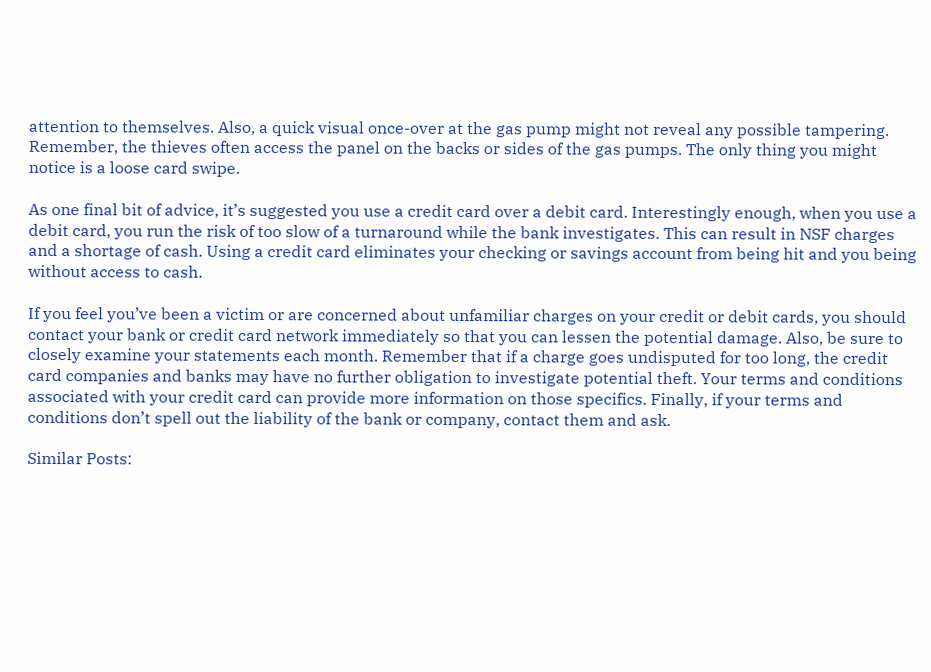attention to themselves. Also, a quick visual once-over at the gas pump might not reveal any possible tampering. Remember, the thieves often access the panel on the backs or sides of the gas pumps. The only thing you might notice is a loose card swipe.

As one final bit of advice, it’s suggested you use a credit card over a debit card. Interestingly enough, when you use a debit card, you run the risk of too slow of a turnaround while the bank investigates. This can result in NSF charges and a shortage of cash. Using a credit card eliminates your checking or savings account from being hit and you being without access to cash.

If you feel you’ve been a victim or are concerned about unfamiliar charges on your credit or debit cards, you should contact your bank or credit card network immediately so that you can lessen the potential damage. Also, be sure to closely examine your statements each month. Remember that if a charge goes undisputed for too long, the credit card companies and banks may have no further obligation to investigate potential theft. Your terms and conditions associated with your credit card can provide more information on those specifics. Finally, if your terms and conditions don’t spell out the liability of the bank or company, contact them and ask.

Similar Posts: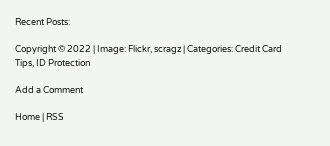Recent Posts:

Copyright © 2022 | Image: Flickr, scragz | Categories: Credit Card Tips, ID Protection

Add a Comment

Home | RSS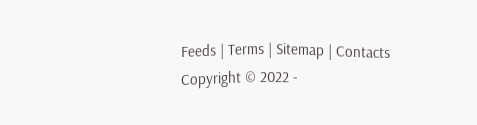Feeds | Terms | Sitemap | Contacts Copyright © 2022 -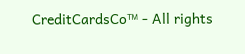CreditCardsCo™ - All rights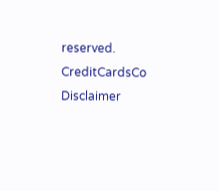reserved.
CreditCardsCo Disclaimer